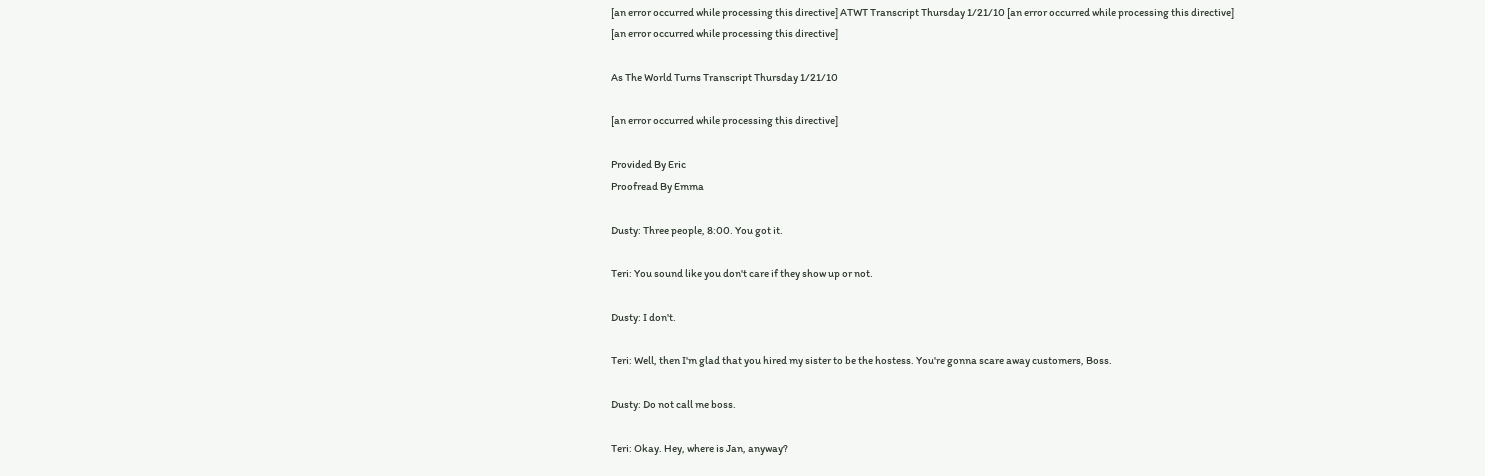[an error occurred while processing this directive] ATWT Transcript Thursday 1/21/10 [an error occurred while processing this directive]
[an error occurred while processing this directive]

As The World Turns Transcript Thursday 1/21/10

[an error occurred while processing this directive]

Provided By Eric
Proofread By Emma

Dusty: Three people, 8:00. You got it.

Teri: You sound like you don't care if they show up or not.

Dusty: I don't.

Teri: Well, then I'm glad that you hired my sister to be the hostess. You're gonna scare away customers, Boss.

Dusty: Do not call me boss.

Teri: Okay. Hey, where is Jan, anyway?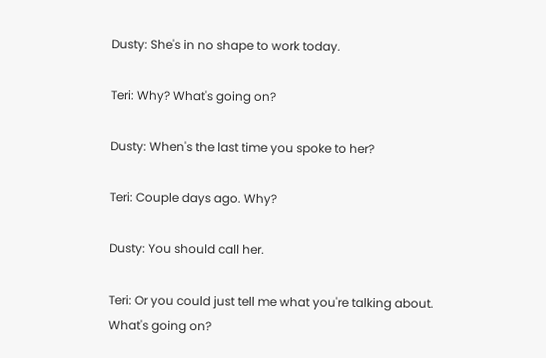Dusty: She's in no shape to work today.

Teri: Why? What's going on?

Dusty: When's the last time you spoke to her?

Teri: Couple days ago. Why?

Dusty: You should call her.

Teri: Or you could just tell me what you're talking about. What's going on?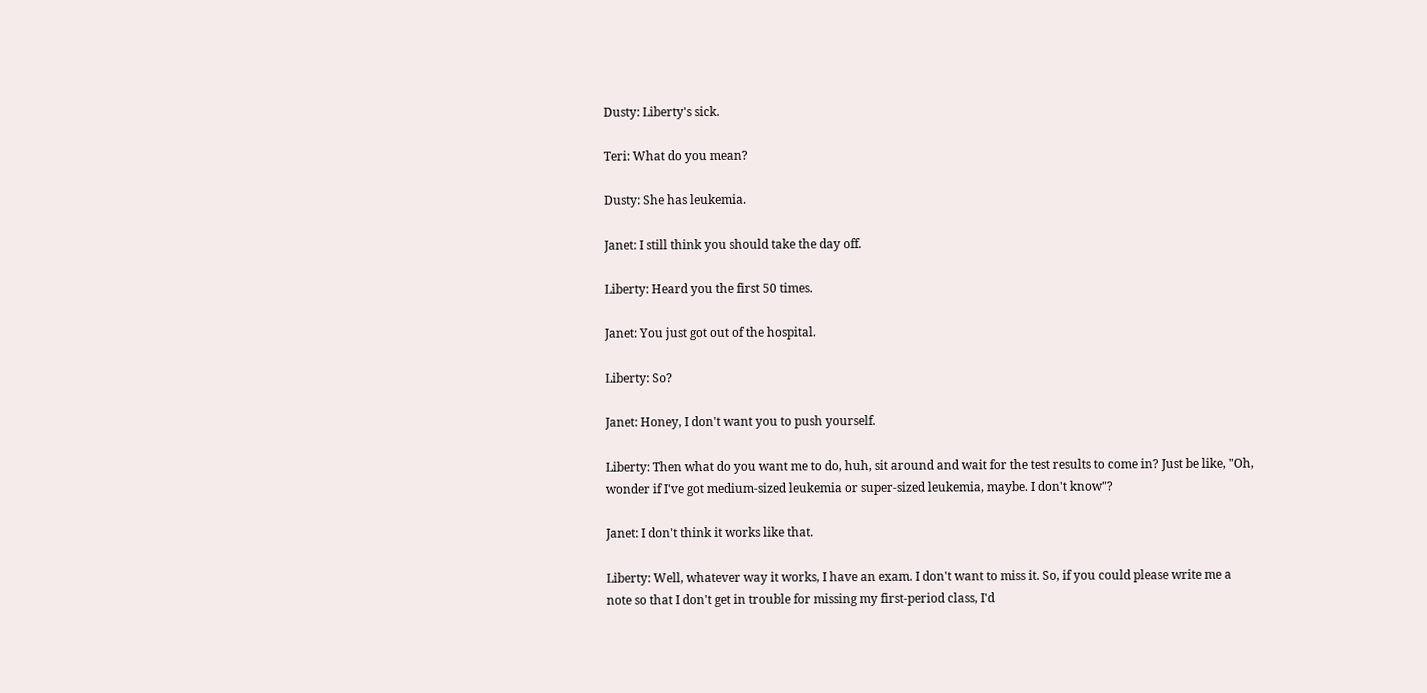Dusty: Liberty's sick.

Teri: What do you mean?

Dusty: She has leukemia.

Janet: I still think you should take the day off.

Liberty: Heard you the first 50 times.

Janet: You just got out of the hospital.

Liberty: So?

Janet: Honey, I don't want you to push yourself.

Liberty: Then what do you want me to do, huh, sit around and wait for the test results to come in? Just be like, "Oh, wonder if I've got medium-sized leukemia or super-sized leukemia, maybe. I don't know"?

Janet: I don't think it works like that.

Liberty: Well, whatever way it works, I have an exam. I don't want to miss it. So, if you could please write me a note so that I don't get in trouble for missing my first-period class, I'd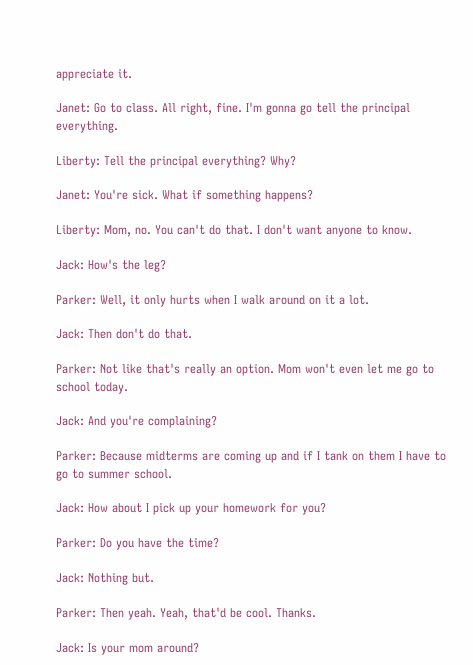appreciate it.

Janet: Go to class. All right, fine. I'm gonna go tell the principal everything.

Liberty: Tell the principal everything? Why?

Janet: You're sick. What if something happens?

Liberty: Mom, no. You can't do that. I don't want anyone to know.

Jack: How's the leg?

Parker: Well, it only hurts when I walk around on it a lot.

Jack: Then don't do that.

Parker: Not like that's really an option. Mom won't even let me go to school today.

Jack: And you're complaining?

Parker: Because midterms are coming up and if I tank on them I have to go to summer school.

Jack: How about I pick up your homework for you?

Parker: Do you have the time?

Jack: Nothing but.

Parker: Then yeah. Yeah, that'd be cool. Thanks.

Jack: Is your mom around?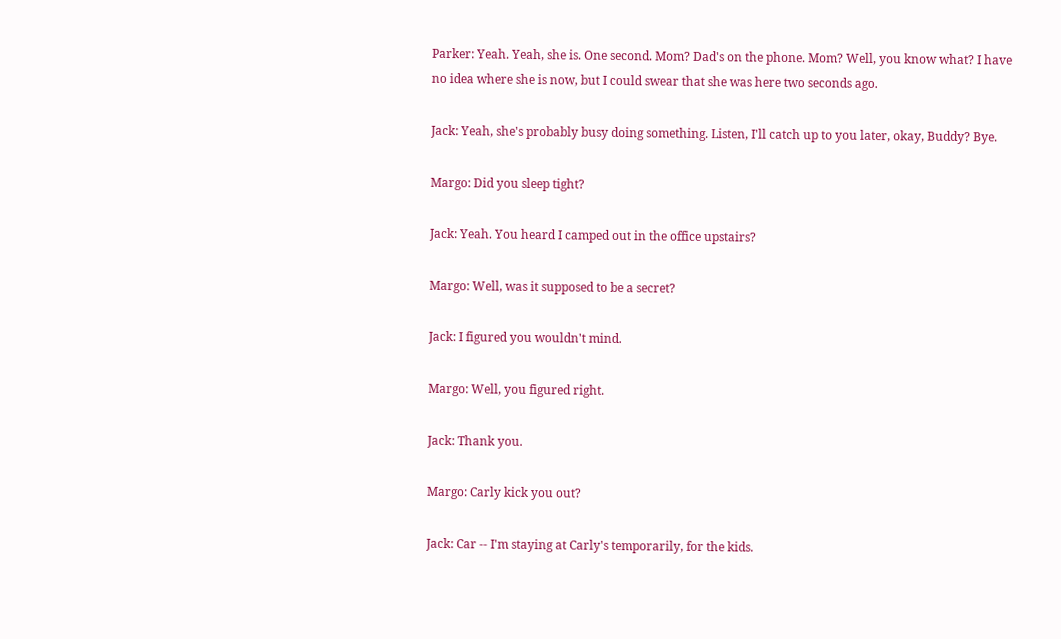Parker: Yeah. Yeah, she is. One second. Mom? Dad's on the phone. Mom? Well, you know what? I have no idea where she is now, but I could swear that she was here two seconds ago.

Jack: Yeah, she's probably busy doing something. Listen, I'll catch up to you later, okay, Buddy? Bye.

Margo: Did you sleep tight?

Jack: Yeah. You heard I camped out in the office upstairs?

Margo: Well, was it supposed to be a secret?

Jack: I figured you wouldn't mind.

Margo: Well, you figured right.

Jack: Thank you.

Margo: Carly kick you out?

Jack: Car -- I'm staying at Carly's temporarily, for the kids.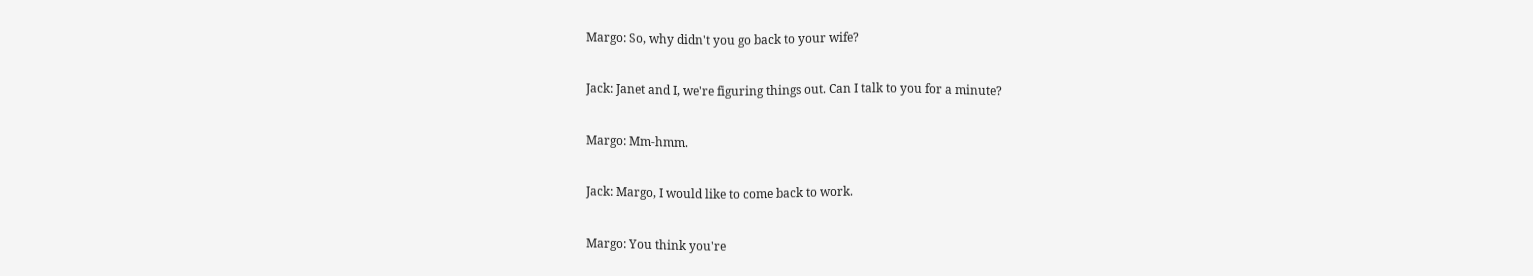Margo: So, why didn't you go back to your wife?

Jack: Janet and I, we're figuring things out. Can I talk to you for a minute?

Margo: Mm-hmm.

Jack: Margo, I would like to come back to work.

Margo: You think you're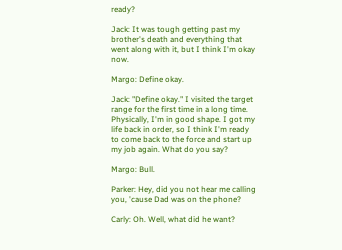ready?

Jack: It was tough getting past my brother's death and everything that went along with it, but I think I'm okay now.

Margo: Define okay.

Jack: "Define okay." I visited the target range for the first time in a long time. Physically, I'm in good shape. I got my life back in order, so I think I'm ready to come back to the force and start up my job again. What do you say?

Margo: Bull.

Parker: Hey, did you not hear me calling you, 'cause Dad was on the phone?

Carly: Oh. Well, what did he want?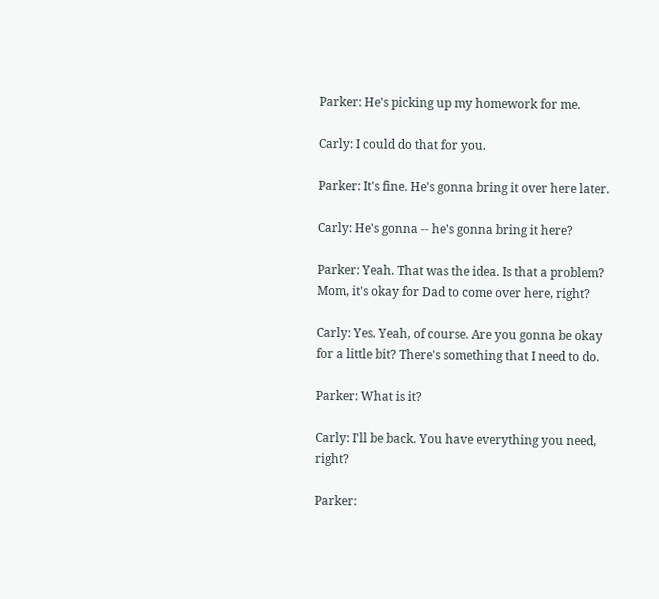Parker: He's picking up my homework for me.

Carly: I could do that for you.

Parker: It's fine. He's gonna bring it over here later.

Carly: He's gonna -- he's gonna bring it here?

Parker: Yeah. That was the idea. Is that a problem? Mom, it's okay for Dad to come over here, right?

Carly: Yes. Yeah, of course. Are you gonna be okay for a little bit? There's something that I need to do.

Parker: What is it?

Carly: I'll be back. You have everything you need, right?

Parker: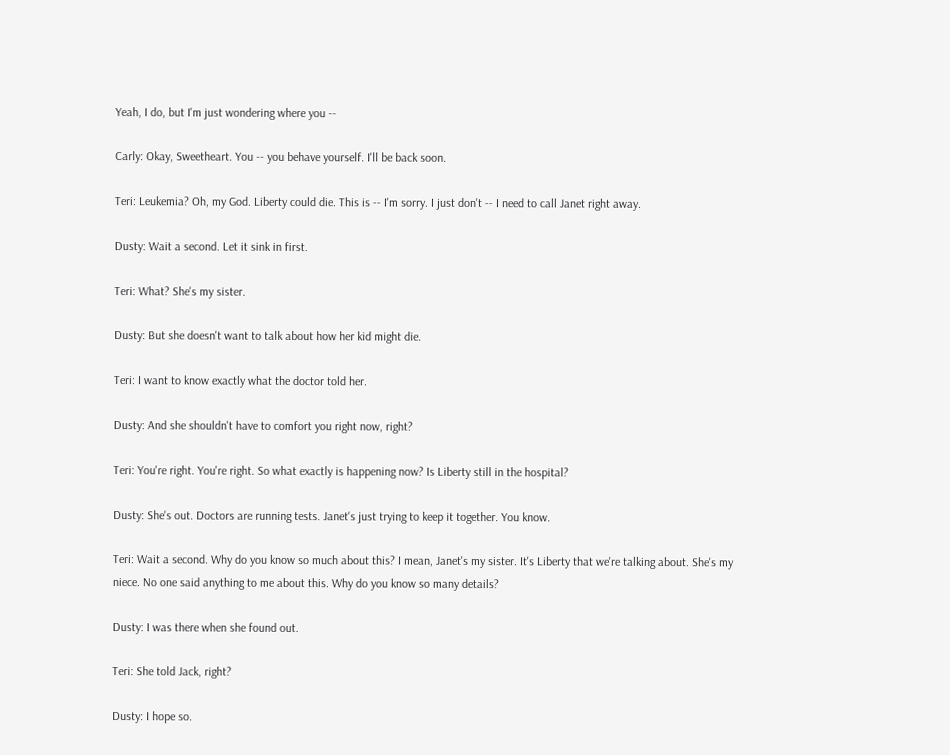Yeah, I do, but I'm just wondering where you --

Carly: Okay, Sweetheart. You -- you behave yourself. I'll be back soon.

Teri: Leukemia? Oh, my God. Liberty could die. This is -- I'm sorry. I just don't -- I need to call Janet right away.

Dusty: Wait a second. Let it sink in first.

Teri: What? She's my sister.

Dusty: But she doesn't want to talk about how her kid might die.

Teri: I want to know exactly what the doctor told her.

Dusty: And she shouldn't have to comfort you right now, right?

Teri: You're right. You're right. So what exactly is happening now? Is Liberty still in the hospital?

Dusty: She's out. Doctors are running tests. Janet's just trying to keep it together. You know.

Teri: Wait a second. Why do you know so much about this? I mean, Janet's my sister. It's Liberty that we're talking about. She's my niece. No one said anything to me about this. Why do you know so many details?

Dusty: I was there when she found out.

Teri: She told Jack, right?

Dusty: I hope so.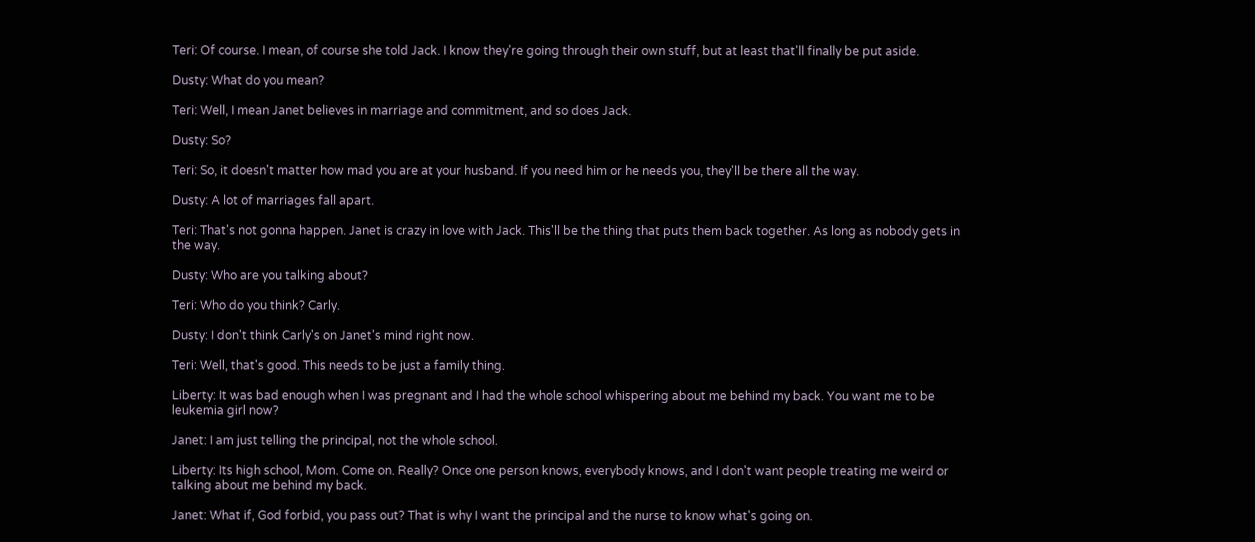Teri: Of course. I mean, of course she told Jack. I know they're going through their own stuff, but at least that'll finally be put aside.

Dusty: What do you mean?

Teri: Well, I mean Janet believes in marriage and commitment, and so does Jack.

Dusty: So?

Teri: So, it doesn't matter how mad you are at your husband. If you need him or he needs you, they'll be there all the way.

Dusty: A lot of marriages fall apart.

Teri: That's not gonna happen. Janet is crazy in love with Jack. This'll be the thing that puts them back together. As long as nobody gets in the way.

Dusty: Who are you talking about?

Teri: Who do you think? Carly.

Dusty: I don't think Carly's on Janet's mind right now.

Teri: Well, that's good. This needs to be just a family thing.

Liberty: It was bad enough when I was pregnant and I had the whole school whispering about me behind my back. You want me to be leukemia girl now?

Janet: I am just telling the principal, not the whole school.

Liberty: Its high school, Mom. Come on. Really? Once one person knows, everybody knows, and I don't want people treating me weird or talking about me behind my back.

Janet: What if, God forbid, you pass out? That is why I want the principal and the nurse to know what's going on.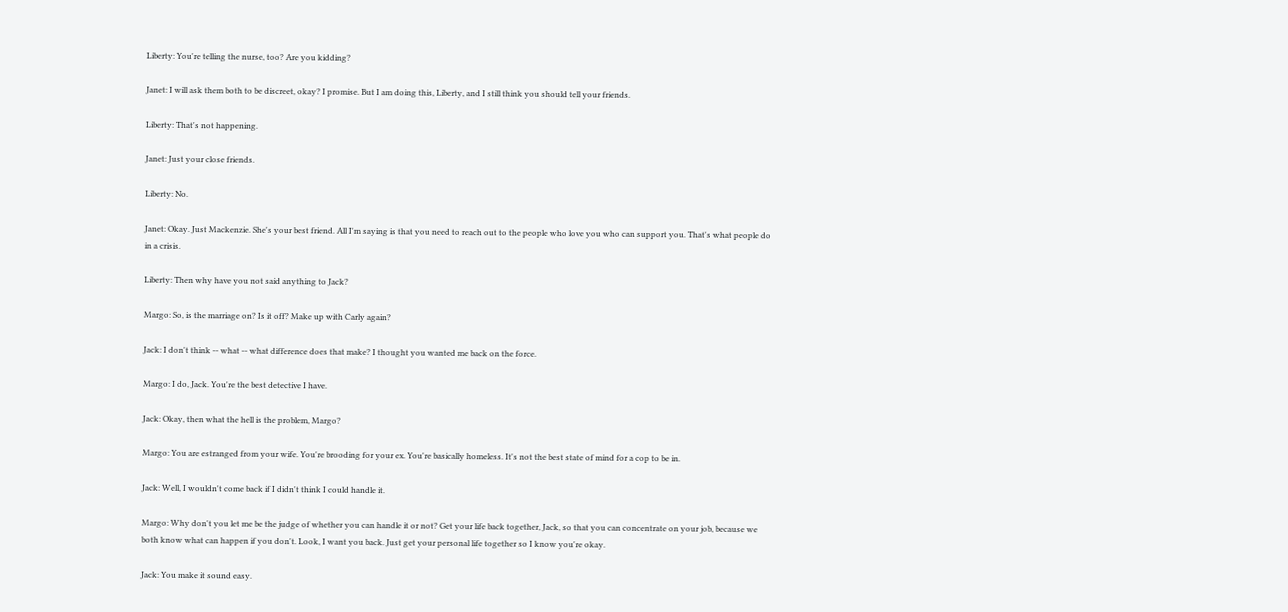Liberty: You're telling the nurse, too? Are you kidding?

Janet: I will ask them both to be discreet, okay? I promise. But I am doing this, Liberty, and I still think you should tell your friends.

Liberty: That's not happening.

Janet: Just your close friends.

Liberty: No.

Janet: Okay. Just Mackenzie. She's your best friend. All I'm saying is that you need to reach out to the people who love you who can support you. That's what people do in a crisis.

Liberty: Then why have you not said anything to Jack?

Margo: So, is the marriage on? Is it off? Make up with Carly again?

Jack: I don't think -- what -- what difference does that make? I thought you wanted me back on the force.

Margo: I do, Jack. You're the best detective I have.

Jack: Okay, then what the hell is the problem, Margo?

Margo: You are estranged from your wife. You're brooding for your ex. You're basically homeless. It's not the best state of mind for a cop to be in.

Jack: Well, I wouldn't come back if I didn't think I could handle it.

Margo: Why don't you let me be the judge of whether you can handle it or not? Get your life back together, Jack, so that you can concentrate on your job, because we both know what can happen if you don't. Look, I want you back. Just get your personal life together so I know you're okay.

Jack: You make it sound easy.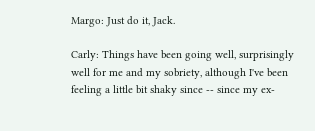Margo: Just do it, Jack.

Carly: Things have been going well, surprisingly well for me and my sobriety, although I've been feeling a little bit shaky since -- since my ex-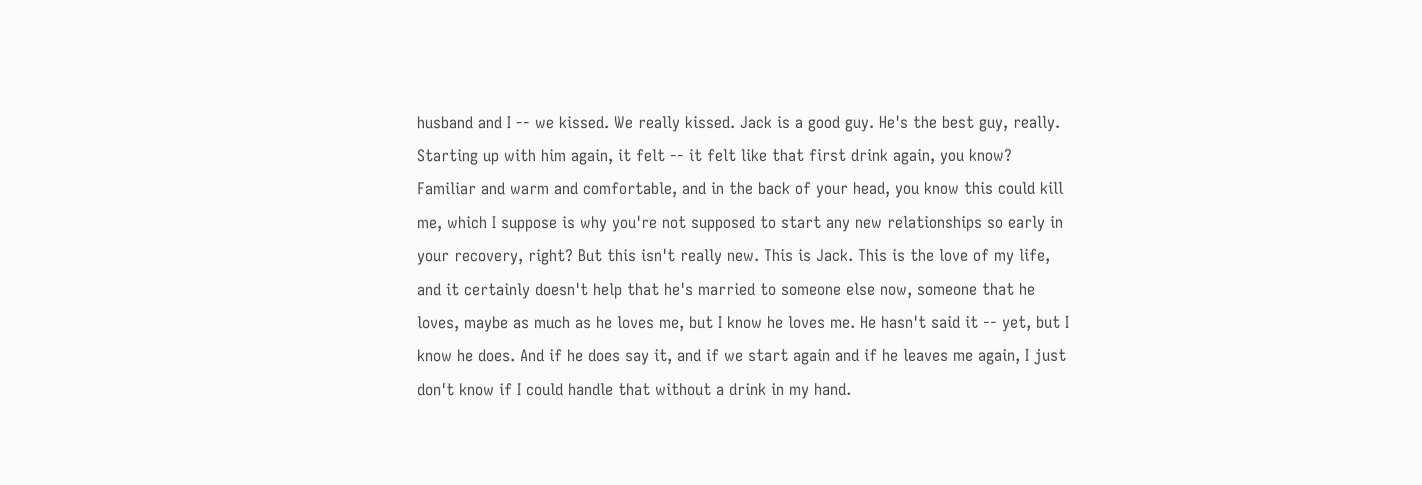husband and I -- we kissed. We really kissed. Jack is a good guy. He's the best guy, really. Starting up with him again, it felt -- it felt like that first drink again, you know? Familiar and warm and comfortable, and in the back of your head, you know this could kill me, which I suppose is why you're not supposed to start any new relationships so early in your recovery, right? But this isn't really new. This is Jack. This is the love of my life, and it certainly doesn't help that he's married to someone else now, someone that he loves, maybe as much as he loves me, but I know he loves me. He hasn't said it -- yet, but I know he does. And if he does say it, and if we start again and if he leaves me again, I just don't know if I could handle that without a drink in my hand.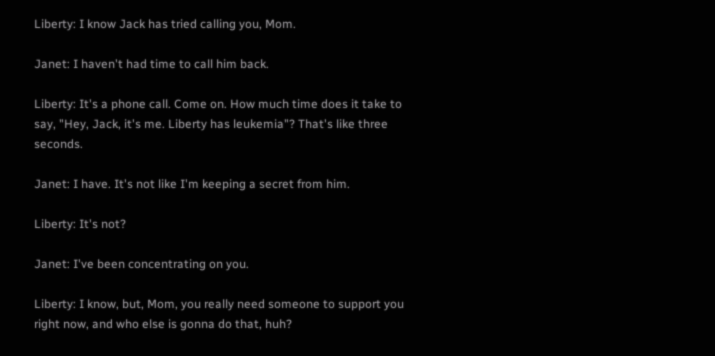Liberty: I know Jack has tried calling you, Mom.

Janet: I haven't had time to call him back.

Liberty: It's a phone call. Come on. How much time does it take to say, "Hey, Jack, it's me. Liberty has leukemia"? That's like three seconds.

Janet: I have. It's not like I'm keeping a secret from him.

Liberty: It's not?

Janet: I've been concentrating on you.

Liberty: I know, but, Mom, you really need someone to support you right now, and who else is gonna do that, huh?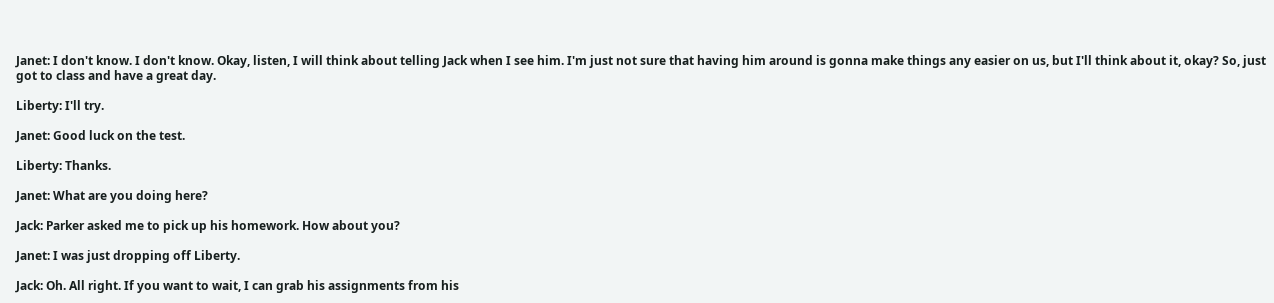Janet: I don't know. I don't know. Okay, listen, I will think about telling Jack when I see him. I'm just not sure that having him around is gonna make things any easier on us, but I'll think about it, okay? So, just got to class and have a great day.

Liberty: I'll try.

Janet: Good luck on the test.

Liberty: Thanks.

Janet: What are you doing here?

Jack: Parker asked me to pick up his homework. How about you?

Janet: I was just dropping off Liberty.

Jack: Oh. All right. If you want to wait, I can grab his assignments from his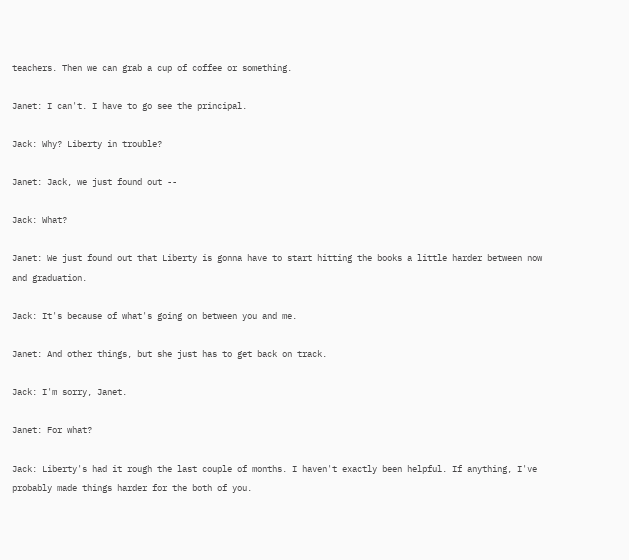teachers. Then we can grab a cup of coffee or something.

Janet: I can't. I have to go see the principal.

Jack: Why? Liberty in trouble?

Janet: Jack, we just found out --

Jack: What?

Janet: We just found out that Liberty is gonna have to start hitting the books a little harder between now and graduation.

Jack: It's because of what's going on between you and me.

Janet: And other things, but she just has to get back on track.

Jack: I'm sorry, Janet.

Janet: For what?

Jack: Liberty's had it rough the last couple of months. I haven't exactly been helpful. If anything, I've probably made things harder for the both of you.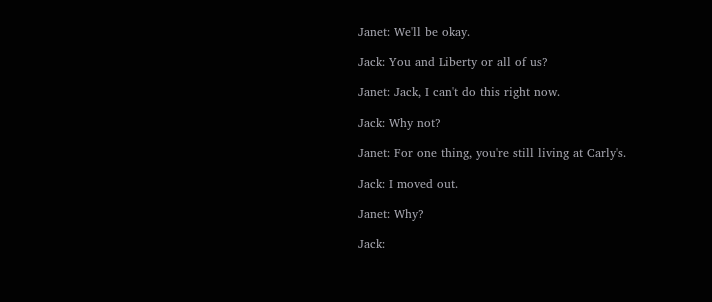Janet: We'll be okay.

Jack: You and Liberty or all of us?

Janet: Jack, I can't do this right now.

Jack: Why not?

Janet: For one thing, you're still living at Carly's.

Jack: I moved out.

Janet: Why?

Jack: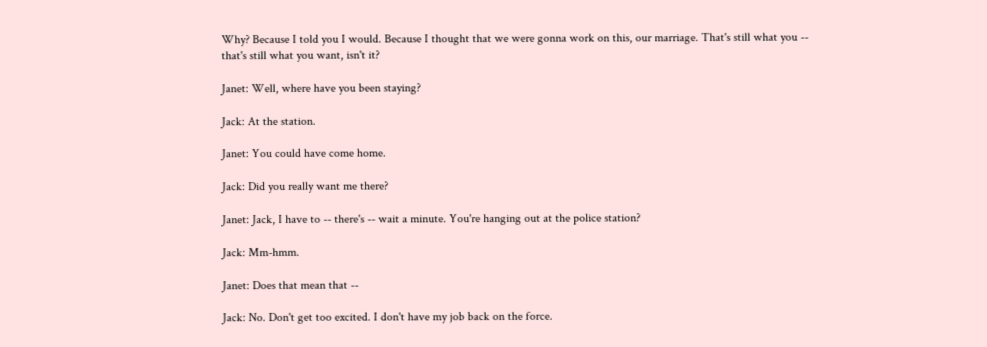Why? Because I told you I would. Because I thought that we were gonna work on this, our marriage. That's still what you -- that's still what you want, isn't it?

Janet: Well, where have you been staying?

Jack: At the station.

Janet: You could have come home.

Jack: Did you really want me there?

Janet: Jack, I have to -- there's -- wait a minute. You're hanging out at the police station?

Jack: Mm-hmm.

Janet: Does that mean that --

Jack: No. Don't get too excited. I don't have my job back on the force.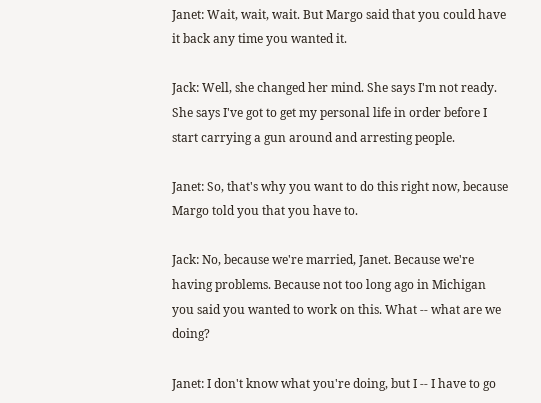Janet: Wait, wait, wait. But Margo said that you could have it back any time you wanted it.

Jack: Well, she changed her mind. She says I'm not ready. She says I've got to get my personal life in order before I start carrying a gun around and arresting people.

Janet: So, that's why you want to do this right now, because Margo told you that you have to.

Jack: No, because we're married, Janet. Because we're having problems. Because not too long ago in Michigan you said you wanted to work on this. What -- what are we doing?

Janet: I don't know what you're doing, but I -- I have to go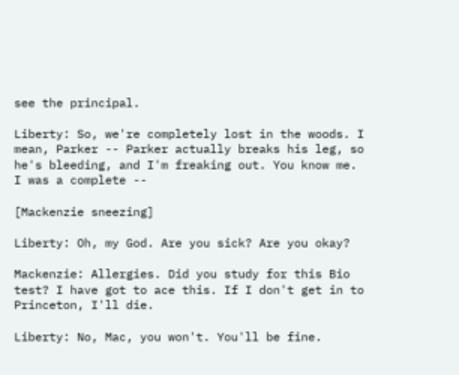see the principal.

Liberty: So, we're completely lost in the woods. I mean, Parker -- Parker actually breaks his leg, so he's bleeding, and I'm freaking out. You know me. I was a complete --

[Mackenzie sneezing]

Liberty: Oh, my God. Are you sick? Are you okay?

Mackenzie: Allergies. Did you study for this Bio test? I have got to ace this. If I don't get in to Princeton, I'll die.

Liberty: No, Mac, you won't. You'll be fine.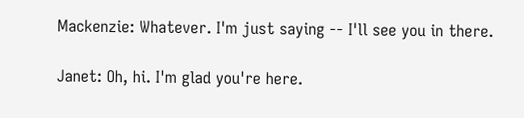Mackenzie: Whatever. I'm just saying -- I'll see you in there.

Janet: Oh, hi. I'm glad you're here.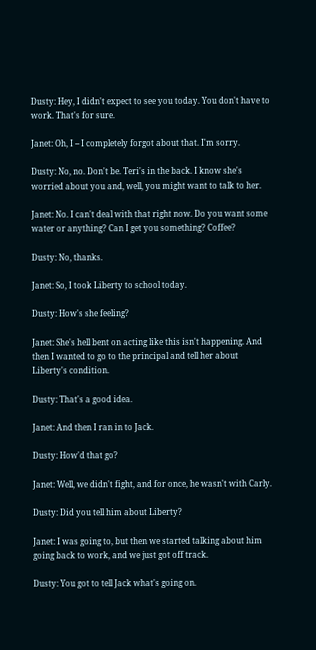Dusty: Hey, I didn't expect to see you today. You don't have to work. That's for sure.

Janet: Oh, I -- I completely forgot about that. I'm sorry.

Dusty: No, no. Don't be. Teri's in the back. I know she's worried about you and, well, you might want to talk to her.

Janet: No. I can't deal with that right now. Do you want some water or anything? Can I get you something? Coffee?

Dusty: No, thanks.

Janet: So, I took Liberty to school today.

Dusty: How's she feeling?

Janet: She's hell bent on acting like this isn't happening. And then I wanted to go to the principal and tell her about Liberty's condition.

Dusty: That's a good idea.

Janet: And then I ran in to Jack.

Dusty: How'd that go?

Janet: Well, we didn't fight, and for once, he wasn't with Carly.

Dusty: Did you tell him about Liberty?

Janet: I was going to, but then we started talking about him going back to work, and we just got off track.

Dusty: You got to tell Jack what's going on.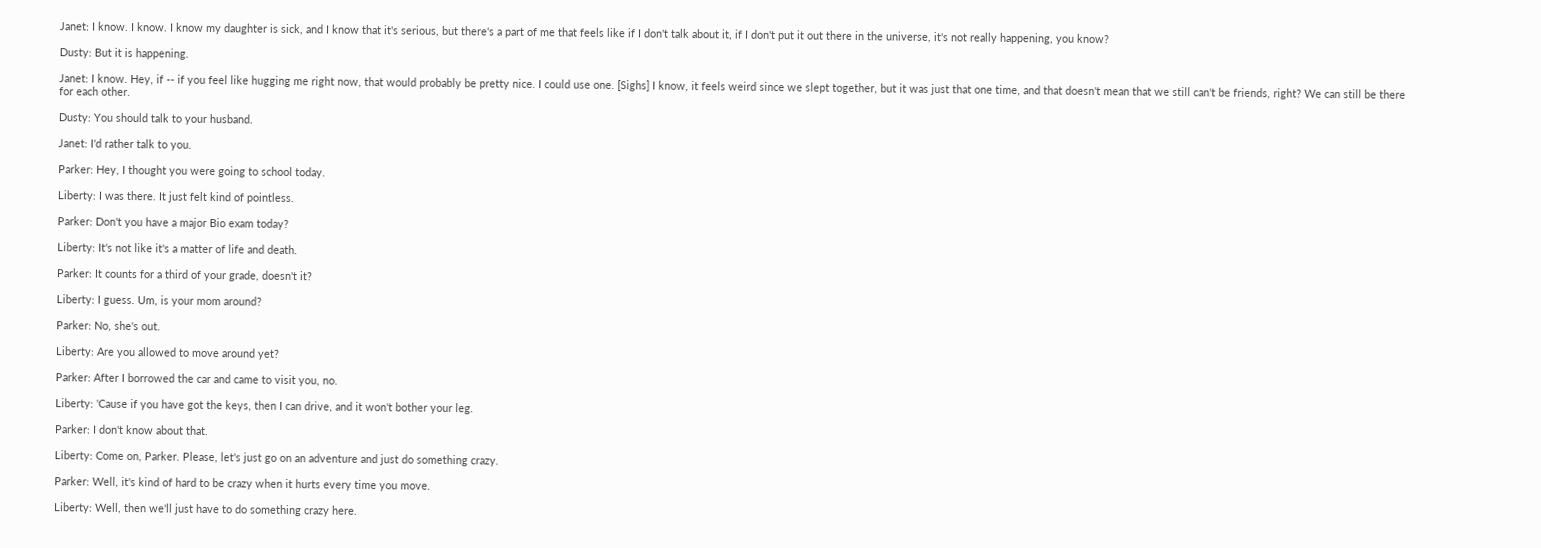Janet: I know. I know. I know my daughter is sick, and I know that it's serious, but there's a part of me that feels like if I don't talk about it, if I don't put it out there in the universe, it's not really happening, you know?

Dusty: But it is happening.

Janet: I know. Hey, if -- if you feel like hugging me right now, that would probably be pretty nice. I could use one. [Sighs] I know, it feels weird since we slept together, but it was just that one time, and that doesn't mean that we still can't be friends, right? We can still be there for each other.

Dusty: You should talk to your husband.

Janet: I'd rather talk to you.

Parker: Hey, I thought you were going to school today.

Liberty: I was there. It just felt kind of pointless.

Parker: Don't you have a major Bio exam today?

Liberty: It's not like it's a matter of life and death.

Parker: It counts for a third of your grade, doesn't it?

Liberty: I guess. Um, is your mom around?

Parker: No, she's out.

Liberty: Are you allowed to move around yet?

Parker: After I borrowed the car and came to visit you, no.

Liberty: 'Cause if you have got the keys, then I can drive, and it won't bother your leg.

Parker: I don't know about that.

Liberty: Come on, Parker. Please, let's just go on an adventure and just do something crazy.

Parker: Well, it's kind of hard to be crazy when it hurts every time you move.

Liberty: Well, then we'll just have to do something crazy here.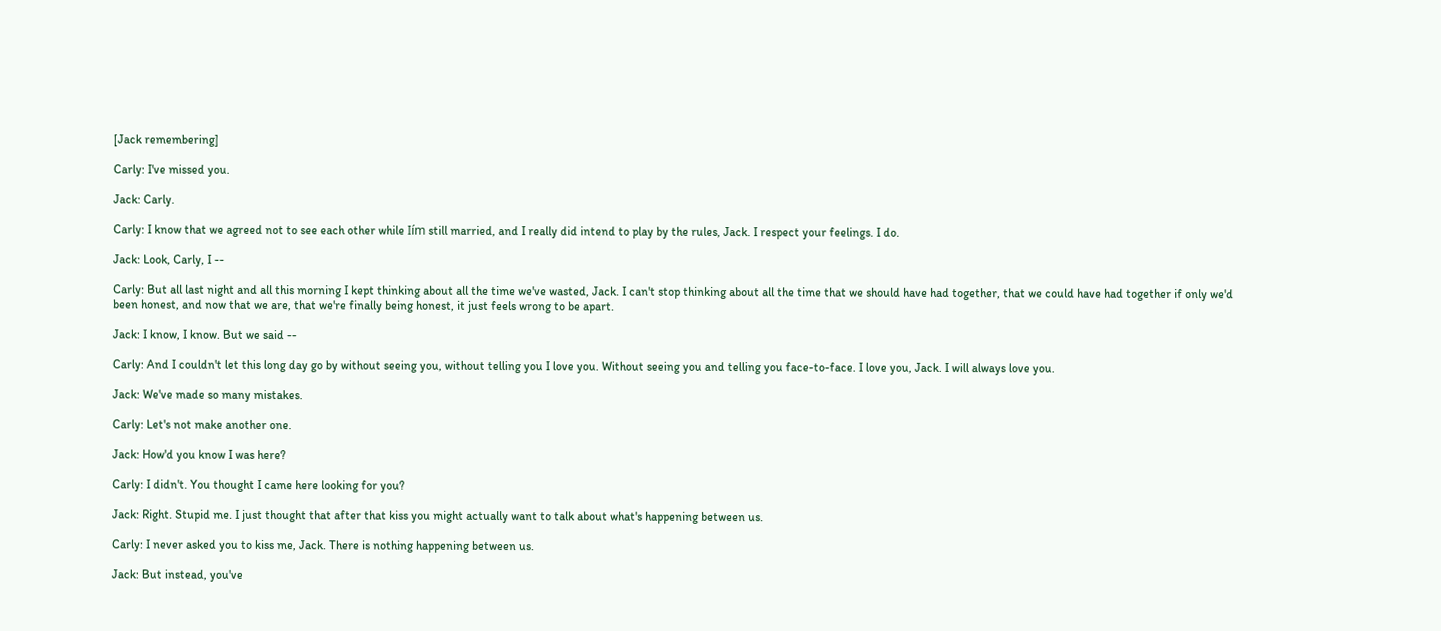[Jack remembering]

Carly: I've missed you.

Jack: Carly.

Carly: I know that we agreed not to see each other while Iím still married, and I really did intend to play by the rules, Jack. I respect your feelings. I do.

Jack: Look, Carly, I --

Carly: But all last night and all this morning I kept thinking about all the time we've wasted, Jack. I can't stop thinking about all the time that we should have had together, that we could have had together if only we'd been honest, and now that we are, that we're finally being honest, it just feels wrong to be apart.

Jack: I know, I know. But we said --

Carly: And I couldn't let this long day go by without seeing you, without telling you I love you. Without seeing you and telling you face-to-face. I love you, Jack. I will always love you.

Jack: We've made so many mistakes.

Carly: Let's not make another one.

Jack: How'd you know I was here?

Carly: I didn't. You thought I came here looking for you?

Jack: Right. Stupid me. I just thought that after that kiss you might actually want to talk about what's happening between us.

Carly: I never asked you to kiss me, Jack. There is nothing happening between us.

Jack: But instead, you've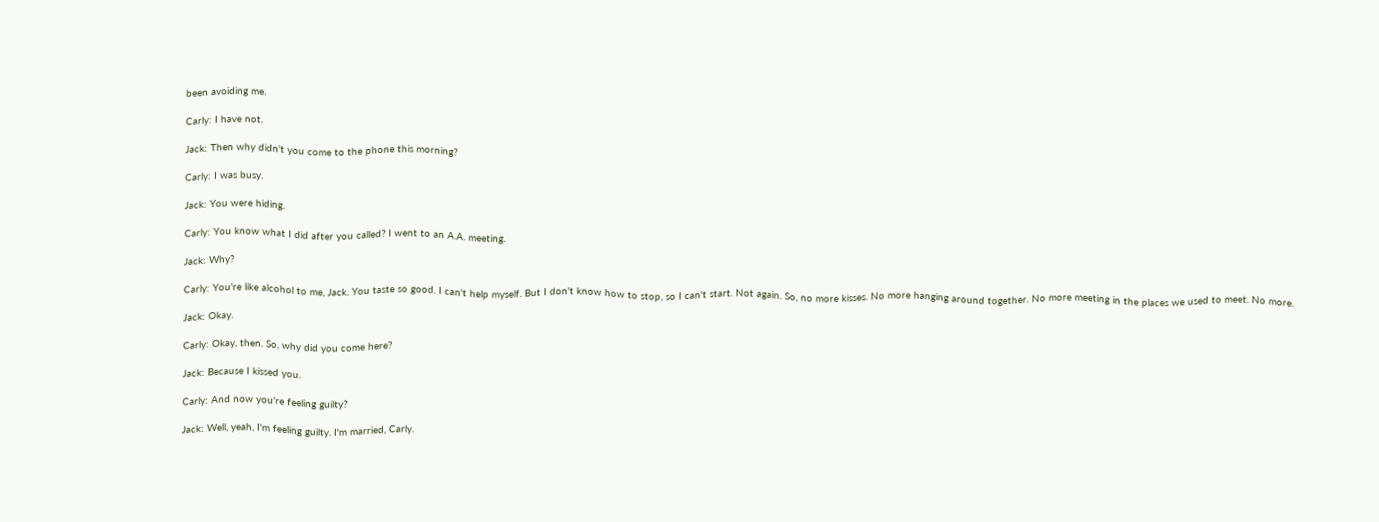been avoiding me.

Carly: I have not.

Jack: Then why didn't you come to the phone this morning?

Carly: I was busy.

Jack: You were hiding.

Carly: You know what I did after you called? I went to an A.A. meeting.

Jack: Why?

Carly: You're like alcohol to me, Jack. You taste so good. I can't help myself. But I don't know how to stop, so I can't start. Not again. So, no more kisses. No more hanging around together. No more meeting in the places we used to meet. No more.

Jack: Okay.

Carly: Okay, then. So, why did you come here?

Jack: Because I kissed you.

Carly: And now you're feeling guilty?

Jack: Well, yeah, I'm feeling guilty. I'm married, Carly.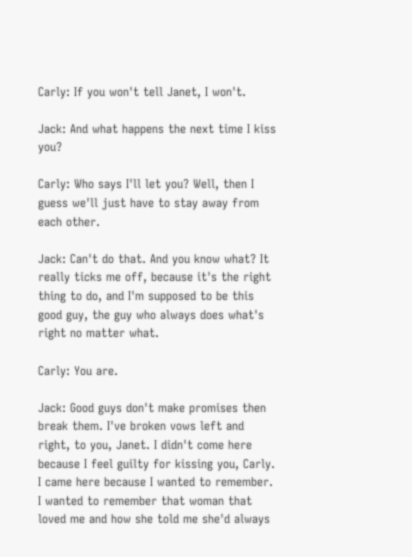Carly: If you won't tell Janet, I won't.

Jack: And what happens the next time I kiss you?

Carly: Who says I'll let you? Well, then I guess we'll just have to stay away from each other.

Jack: Can't do that. And you know what? It really ticks me off, because it's the right thing to do, and I'm supposed to be this good guy, the guy who always does what's right no matter what.

Carly: You are.

Jack: Good guys don't make promises then break them. I've broken vows left and right, to you, Janet. I didn't come here because I feel guilty for kissing you, Carly. I came here because I wanted to remember. I wanted to remember that woman that loved me and how she told me she'd always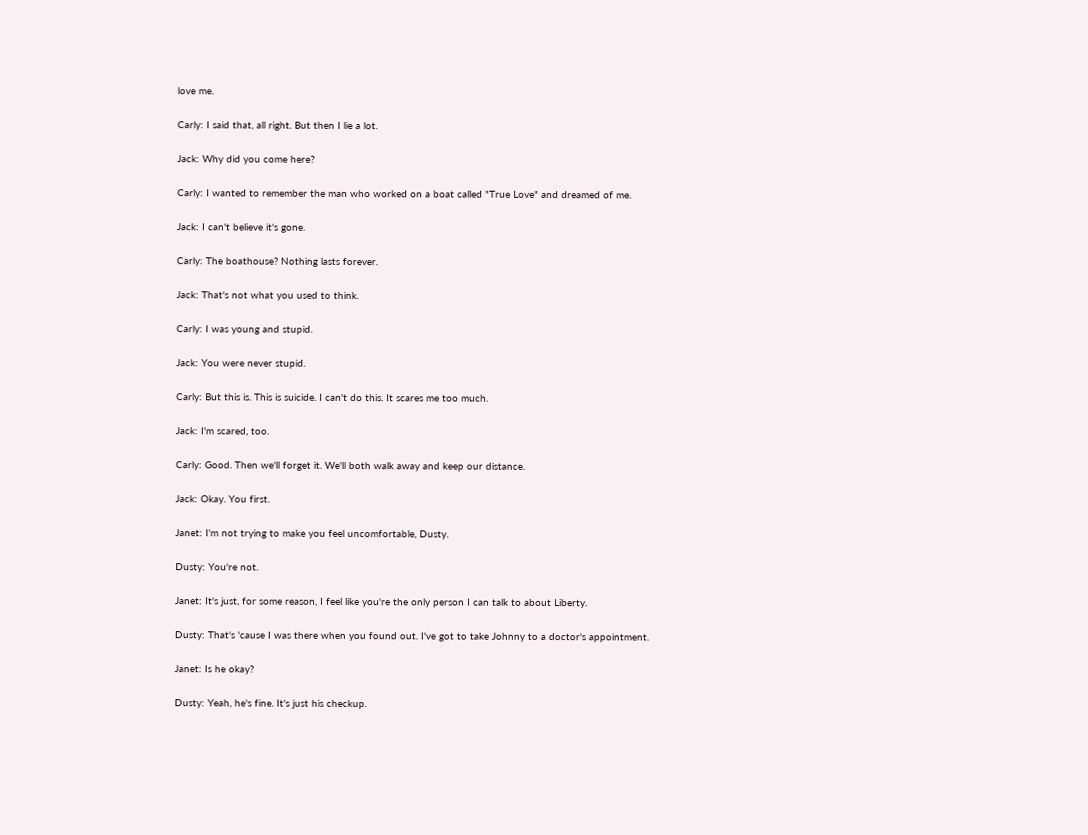love me.

Carly: I said that, all right. But then I lie a lot.

Jack: Why did you come here?

Carly: I wanted to remember the man who worked on a boat called "True Love" and dreamed of me.

Jack: I can't believe it's gone.

Carly: The boathouse? Nothing lasts forever.

Jack: That's not what you used to think.

Carly: I was young and stupid.

Jack: You were never stupid.

Carly: But this is. This is suicide. I can't do this. It scares me too much.

Jack: I'm scared, too.

Carly: Good. Then we'll forget it. We'll both walk away and keep our distance.

Jack: Okay. You first.

Janet: I'm not trying to make you feel uncomfortable, Dusty.

Dusty: You're not.

Janet: It's just, for some reason, I feel like you're the only person I can talk to about Liberty.

Dusty: That's 'cause I was there when you found out. I've got to take Johnny to a doctor's appointment.

Janet: Is he okay?

Dusty: Yeah, he's fine. It's just his checkup.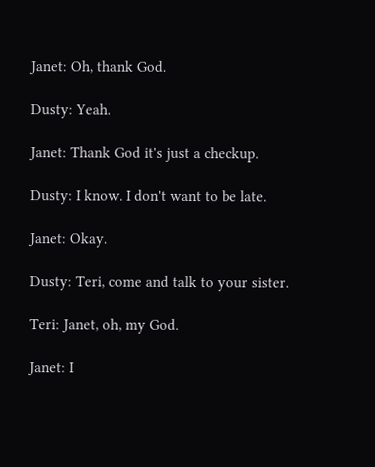Janet: Oh, thank God.

Dusty: Yeah.

Janet: Thank God it's just a checkup.

Dusty: I know. I don't want to be late.

Janet: Okay.

Dusty: Teri, come and talk to your sister.

Teri: Janet, oh, my God.

Janet: I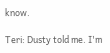know.

Teri: Dusty told me. I'm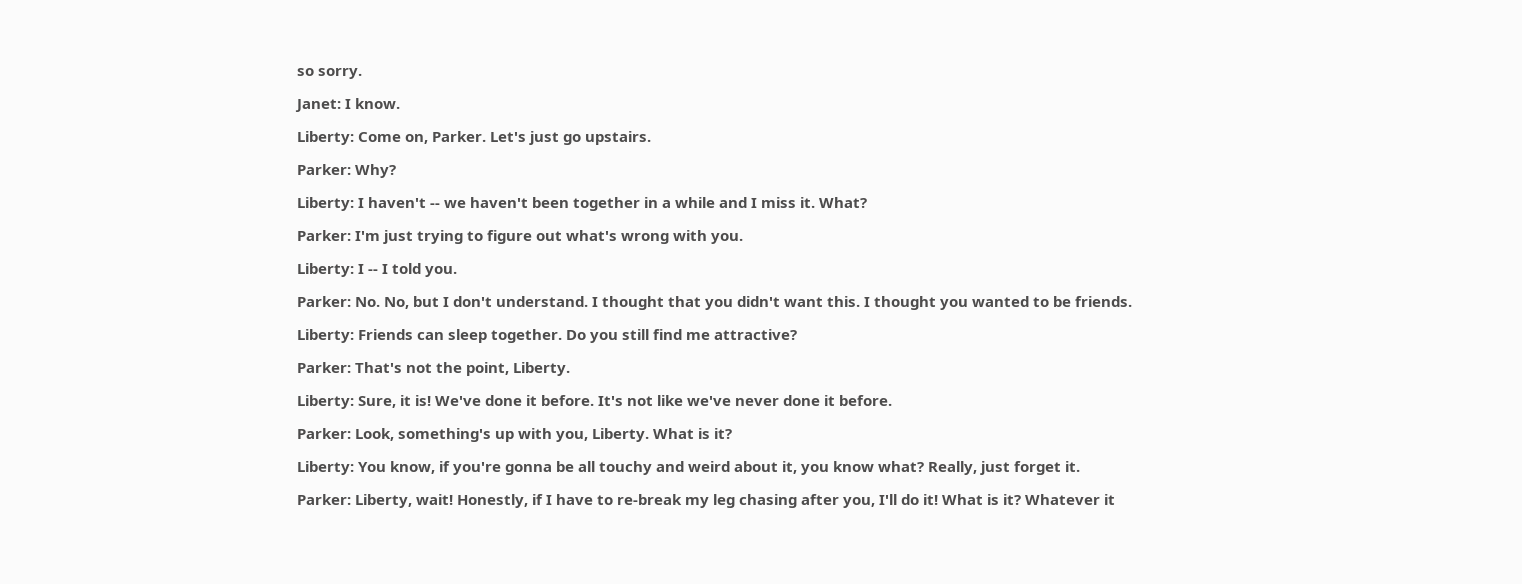so sorry.

Janet: I know.

Liberty: Come on, Parker. Let's just go upstairs.

Parker: Why?

Liberty: I haven't -- we haven't been together in a while and I miss it. What?

Parker: I'm just trying to figure out what's wrong with you.

Liberty: I -- I told you.

Parker: No. No, but I don't understand. I thought that you didn't want this. I thought you wanted to be friends.

Liberty: Friends can sleep together. Do you still find me attractive?

Parker: That's not the point, Liberty.

Liberty: Sure, it is! We've done it before. It's not like we've never done it before.

Parker: Look, something's up with you, Liberty. What is it?

Liberty: You know, if you're gonna be all touchy and weird about it, you know what? Really, just forget it.

Parker: Liberty, wait! Honestly, if I have to re-break my leg chasing after you, I'll do it! What is it? Whatever it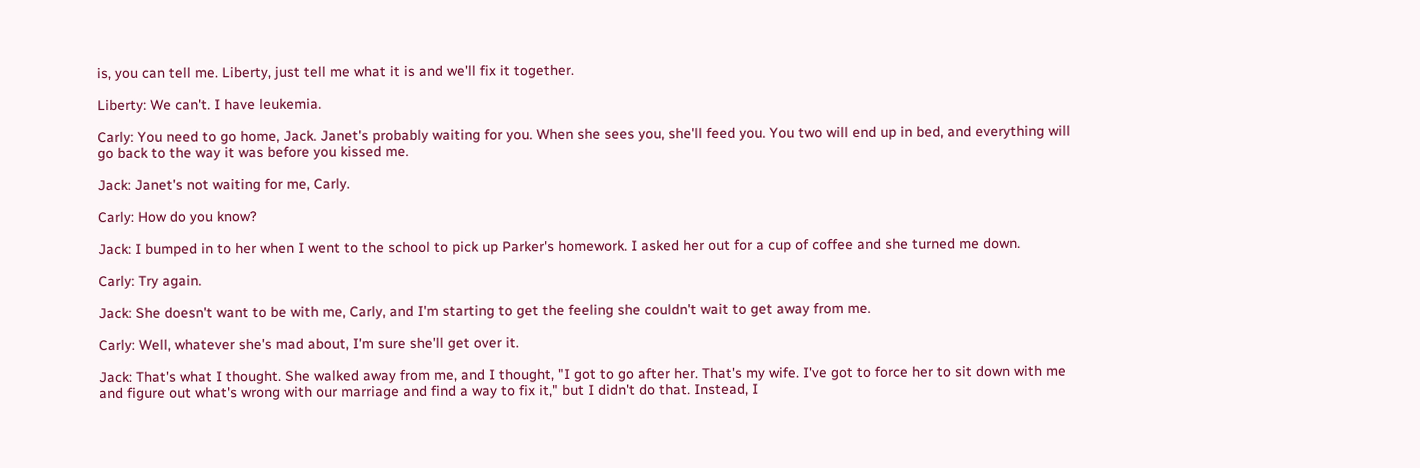is, you can tell me. Liberty, just tell me what it is and we'll fix it together.

Liberty: We can't. I have leukemia.

Carly: You need to go home, Jack. Janet's probably waiting for you. When she sees you, she'll feed you. You two will end up in bed, and everything will go back to the way it was before you kissed me.

Jack: Janet's not waiting for me, Carly.

Carly: How do you know?

Jack: I bumped in to her when I went to the school to pick up Parker's homework. I asked her out for a cup of coffee and she turned me down.

Carly: Try again.

Jack: She doesn't want to be with me, Carly, and I'm starting to get the feeling she couldn't wait to get away from me.

Carly: Well, whatever she's mad about, I'm sure she'll get over it.

Jack: That's what I thought. She walked away from me, and I thought, "I got to go after her. That's my wife. I've got to force her to sit down with me and figure out what's wrong with our marriage and find a way to fix it," but I didn't do that. Instead, I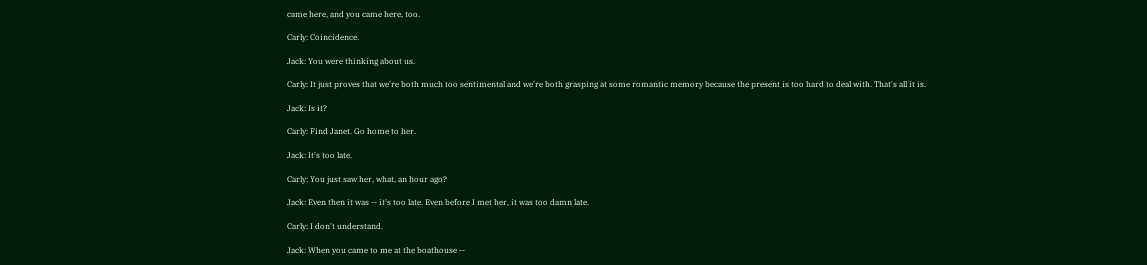came here, and you came here, too.

Carly: Coincidence.

Jack: You were thinking about us.

Carly: It just proves that we're both much too sentimental and we're both grasping at some romantic memory because the present is too hard to deal with. That's all it is.

Jack: Is it?

Carly: Find Janet. Go home to her.

Jack: It's too late.

Carly: You just saw her, what, an hour ago?

Jack: Even then it was -- it's too late. Even before I met her, it was too damn late.

Carly: I don't understand.

Jack: When you came to me at the boathouse --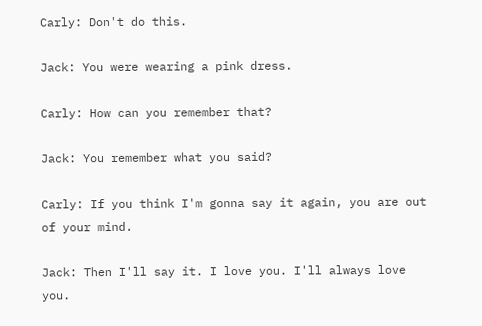Carly: Don't do this.

Jack: You were wearing a pink dress.

Carly: How can you remember that?

Jack: You remember what you said?

Carly: If you think I'm gonna say it again, you are out of your mind.

Jack: Then I'll say it. I love you. I'll always love you.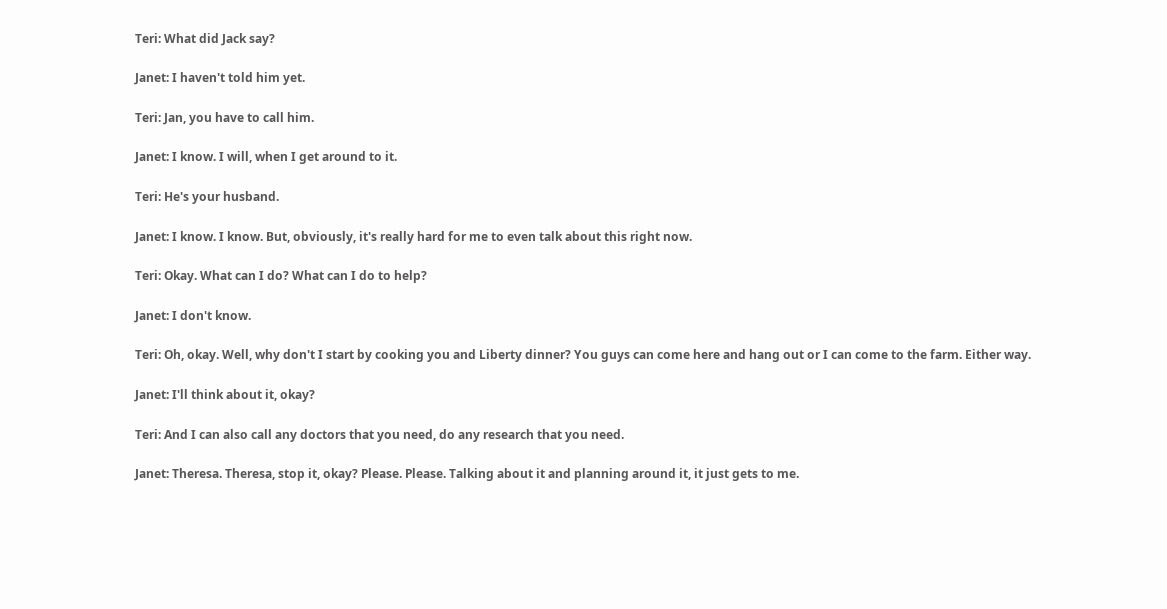Teri: What did Jack say?

Janet: I haven't told him yet.

Teri: Jan, you have to call him.

Janet: I know. I will, when I get around to it.

Teri: He's your husband.

Janet: I know. I know. But, obviously, it's really hard for me to even talk about this right now.

Teri: Okay. What can I do? What can I do to help?

Janet: I don't know.

Teri: Oh, okay. Well, why don't I start by cooking you and Liberty dinner? You guys can come here and hang out or I can come to the farm. Either way.

Janet: I'll think about it, okay?

Teri: And I can also call any doctors that you need, do any research that you need.

Janet: Theresa. Theresa, stop it, okay? Please. Please. Talking about it and planning around it, it just gets to me.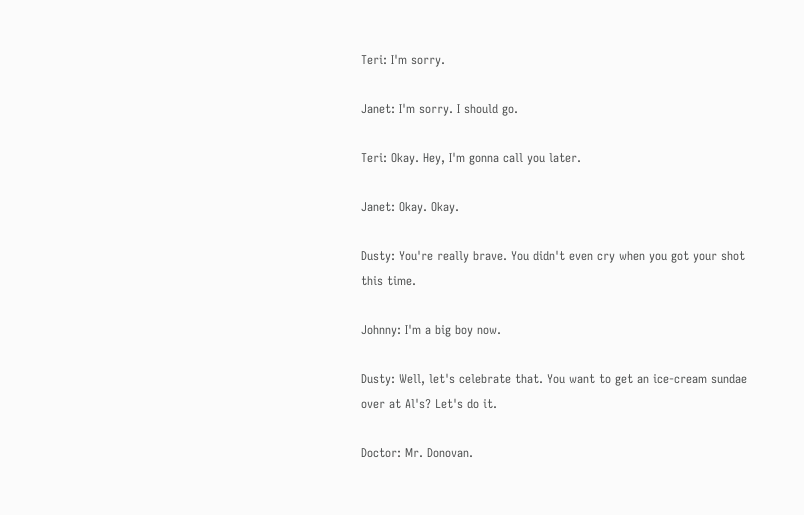Teri: I'm sorry.

Janet: I'm sorry. I should go.

Teri: Okay. Hey, I'm gonna call you later.

Janet: Okay. Okay.

Dusty: You're really brave. You didn't even cry when you got your shot this time.

Johnny: I'm a big boy now.

Dusty: Well, let's celebrate that. You want to get an ice-cream sundae over at Al's? Let's do it.

Doctor: Mr. Donovan.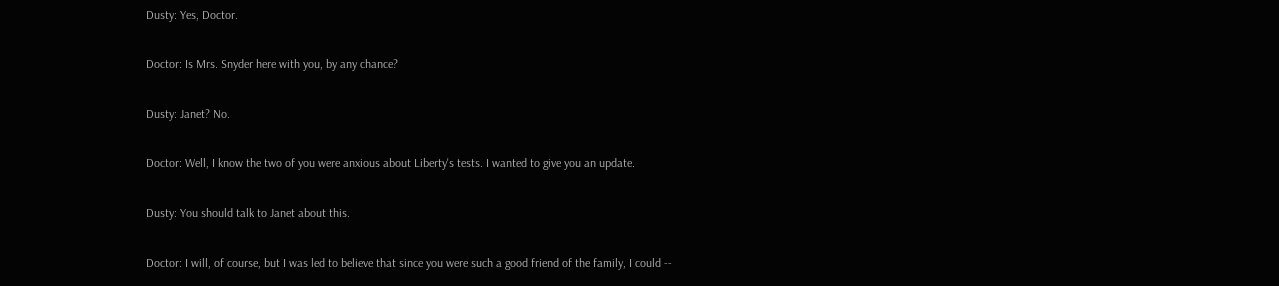Dusty: Yes, Doctor.

Doctor: Is Mrs. Snyder here with you, by any chance?

Dusty: Janet? No.

Doctor: Well, I know the two of you were anxious about Liberty's tests. I wanted to give you an update.

Dusty: You should talk to Janet about this.

Doctor: I will, of course, but I was led to believe that since you were such a good friend of the family, I could --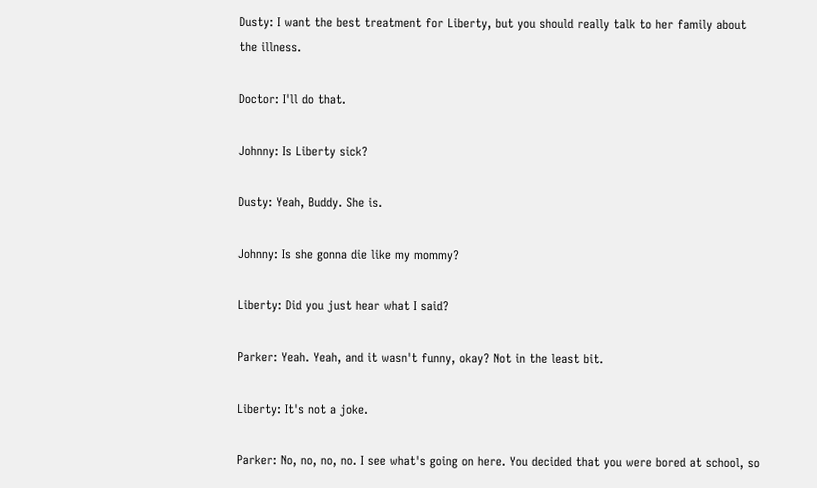Dusty: I want the best treatment for Liberty, but you should really talk to her family about the illness.

Doctor: I'll do that.

Johnny: Is Liberty sick?

Dusty: Yeah, Buddy. She is.

Johnny: Is she gonna die like my mommy?

Liberty: Did you just hear what I said?

Parker: Yeah. Yeah, and it wasn't funny, okay? Not in the least bit.

Liberty: It's not a joke.

Parker: No, no, no, no. I see what's going on here. You decided that you were bored at school, so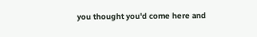you thought you'd come here and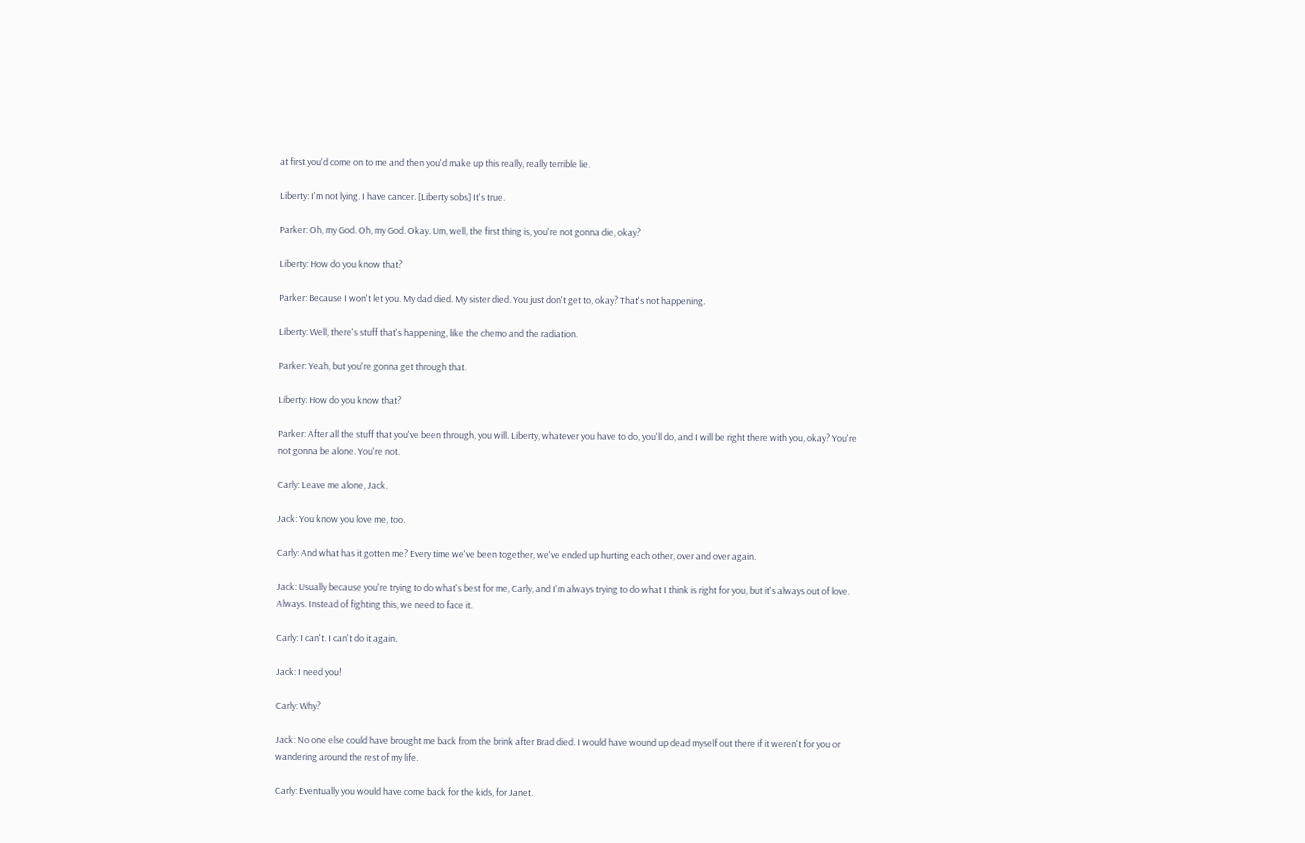at first you'd come on to me and then you'd make up this really, really terrible lie.

Liberty: I'm not lying. I have cancer. [Liberty sobs] It's true.

Parker: Oh, my God. Oh, my God. Okay. Um, well, the first thing is, you're not gonna die, okay?

Liberty: How do you know that?

Parker: Because I won't let you. My dad died. My sister died. You just don't get to, okay? That's not happening.

Liberty: Well, there's stuff that's happening, like the chemo and the radiation.

Parker: Yeah, but you're gonna get through that.

Liberty: How do you know that?

Parker: After all the stuff that you've been through, you will. Liberty, whatever you have to do, you'll do, and I will be right there with you, okay? You're not gonna be alone. You're not.

Carly: Leave me alone, Jack.

Jack: You know you love me, too.

Carly: And what has it gotten me? Every time we've been together, we've ended up hurting each other, over and over again.

Jack: Usually because you're trying to do what's best for me, Carly, and I'm always trying to do what I think is right for you, but it's always out of love. Always. Instead of fighting this, we need to face it.

Carly: I can't. I can't do it again.

Jack: I need you!

Carly: Why?

Jack: No one else could have brought me back from the brink after Brad died. I would have wound up dead myself out there if it weren't for you or wandering around the rest of my life.

Carly: Eventually you would have come back for the kids, for Janet.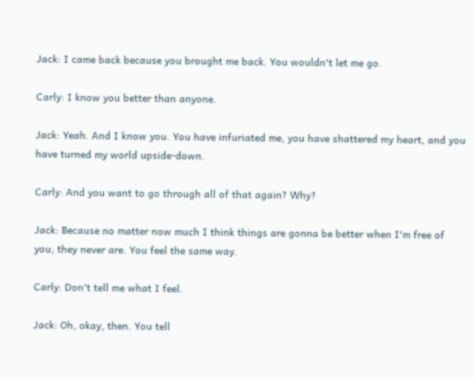Jack: I came back because you brought me back. You wouldn't let me go.

Carly: I know you better than anyone.

Jack: Yeah. And I know you. You have infuriated me, you have shattered my heart, and you have turned my world upside-down.

Carly: And you want to go through all of that again? Why?

Jack: Because no matter now much I think things are gonna be better when I'm free of you, they never are. You feel the same way.

Carly: Don't tell me what I feel.

Jack: Oh, okay, then. You tell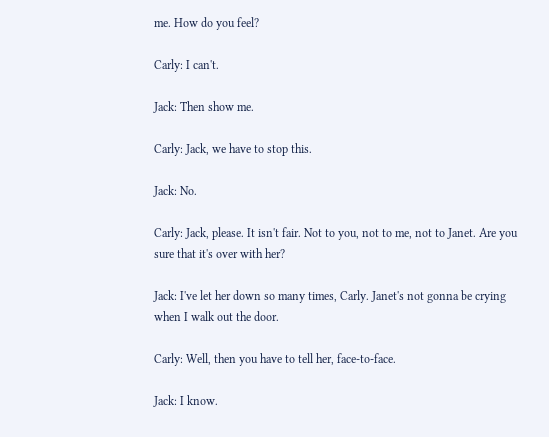me. How do you feel?

Carly: I can't.

Jack: Then show me.

Carly: Jack, we have to stop this.

Jack: No.

Carly: Jack, please. It isn't fair. Not to you, not to me, not to Janet. Are you sure that it's over with her?

Jack: I've let her down so many times, Carly. Janet's not gonna be crying when I walk out the door.

Carly: Well, then you have to tell her, face-to-face.

Jack: I know.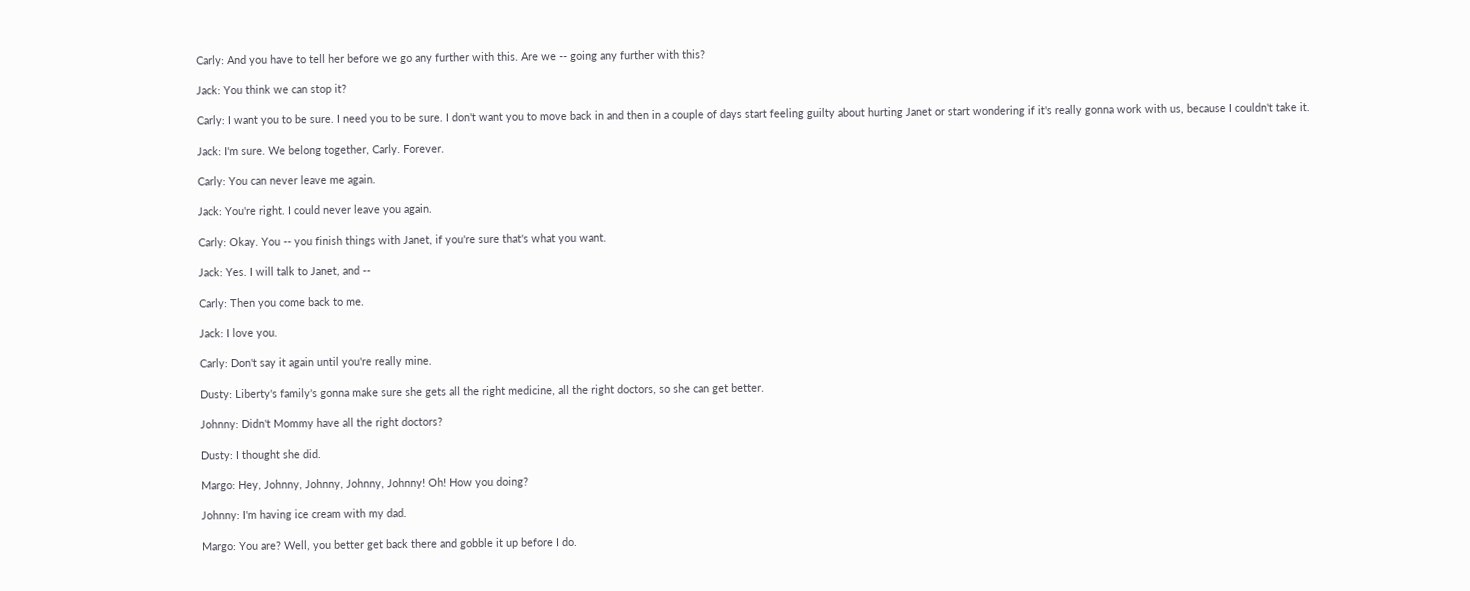Carly: And you have to tell her before we go any further with this. Are we -- going any further with this?

Jack: You think we can stop it?

Carly: I want you to be sure. I need you to be sure. I don't want you to move back in and then in a couple of days start feeling guilty about hurting Janet or start wondering if it's really gonna work with us, because I couldn't take it.

Jack: I'm sure. We belong together, Carly. Forever.

Carly: You can never leave me again.

Jack: You're right. I could never leave you again.

Carly: Okay. You -- you finish things with Janet, if you're sure that's what you want.

Jack: Yes. I will talk to Janet, and --

Carly: Then you come back to me.

Jack: I love you.

Carly: Don't say it again until you're really mine.

Dusty: Liberty's family's gonna make sure she gets all the right medicine, all the right doctors, so she can get better.

Johnny: Didn't Mommy have all the right doctors?

Dusty: I thought she did.

Margo: Hey, Johnny, Johnny, Johnny, Johnny! Oh! How you doing?

Johnny: I'm having ice cream with my dad.

Margo: You are? Well, you better get back there and gobble it up before I do.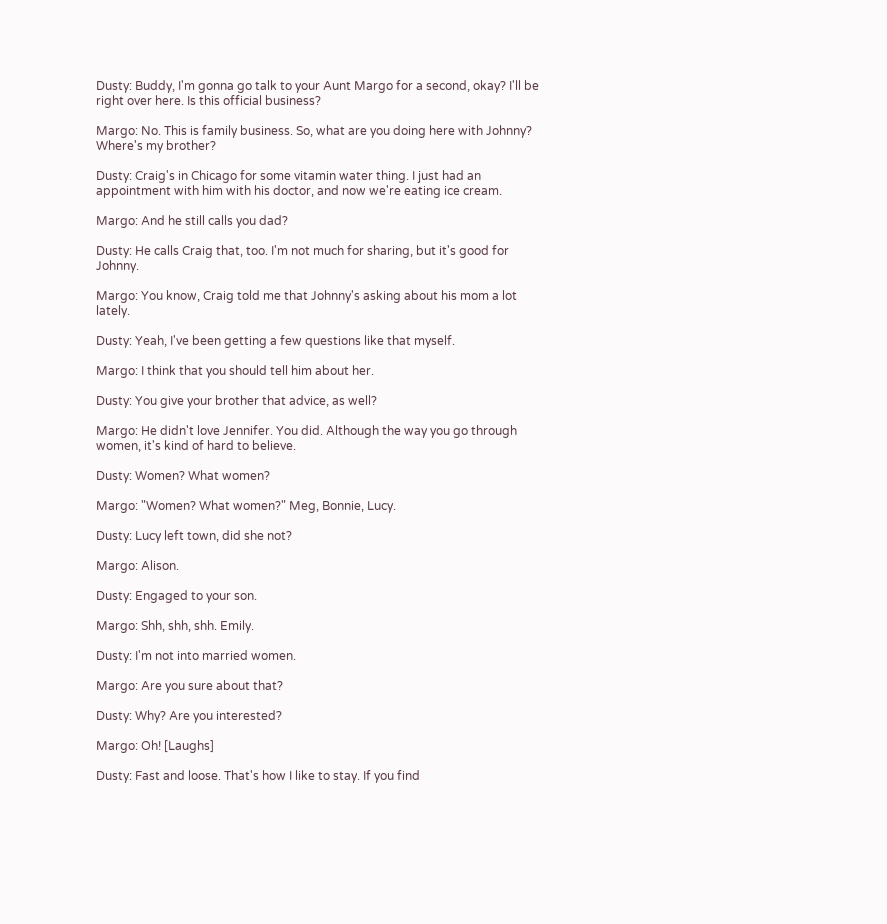Dusty: Buddy, I'm gonna go talk to your Aunt Margo for a second, okay? I'll be right over here. Is this official business?

Margo: No. This is family business. So, what are you doing here with Johnny? Where's my brother?

Dusty: Craig's in Chicago for some vitamin water thing. I just had an appointment with him with his doctor, and now we're eating ice cream.

Margo: And he still calls you dad?

Dusty: He calls Craig that, too. I'm not much for sharing, but it's good for Johnny.

Margo: You know, Craig told me that Johnny's asking about his mom a lot lately.

Dusty: Yeah, I've been getting a few questions like that myself.

Margo: I think that you should tell him about her.

Dusty: You give your brother that advice, as well?

Margo: He didn't love Jennifer. You did. Although the way you go through women, it's kind of hard to believe.

Dusty: Women? What women?

Margo: "Women? What women?" Meg, Bonnie, Lucy.

Dusty: Lucy left town, did she not?

Margo: Alison.

Dusty: Engaged to your son.

Margo: Shh, shh, shh. Emily.

Dusty: I'm not into married women.

Margo: Are you sure about that?

Dusty: Why? Are you interested?

Margo: Oh! [Laughs]

Dusty: Fast and loose. That's how I like to stay. If you find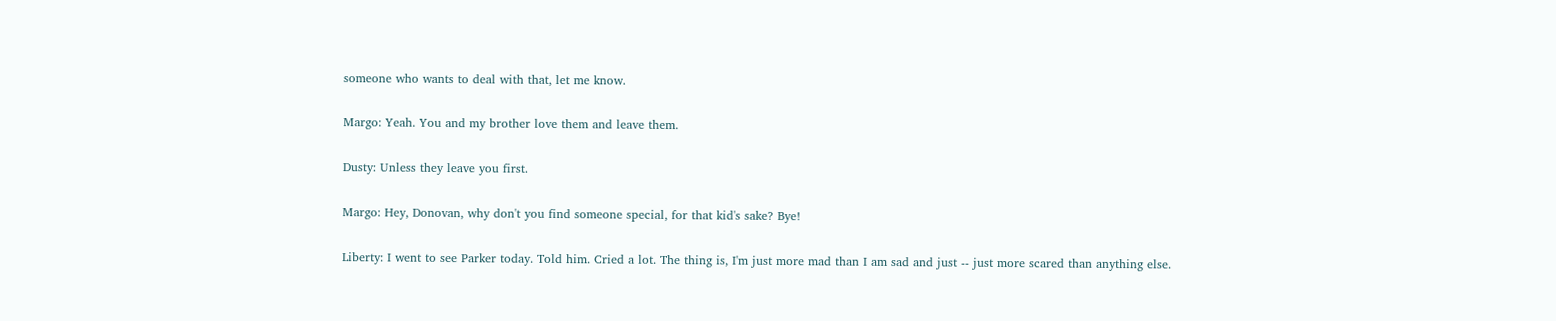someone who wants to deal with that, let me know.

Margo: Yeah. You and my brother love them and leave them.

Dusty: Unless they leave you first.

Margo: Hey, Donovan, why don't you find someone special, for that kid's sake? Bye!

Liberty: I went to see Parker today. Told him. Cried a lot. The thing is, I'm just more mad than I am sad and just -- just more scared than anything else.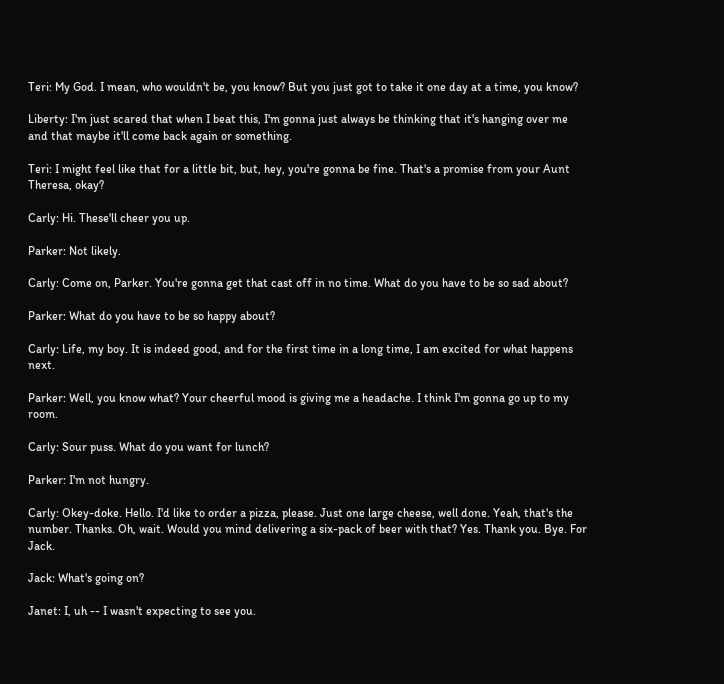Teri: My God. I mean, who wouldn't be, you know? But you just got to take it one day at a time, you know?

Liberty: I'm just scared that when I beat this, I'm gonna just always be thinking that it's hanging over me and that maybe it'll come back again or something.

Teri: I might feel like that for a little bit, but, hey, you're gonna be fine. That's a promise from your Aunt Theresa, okay?

Carly: Hi. These'll cheer you up.

Parker: Not likely.

Carly: Come on, Parker. You're gonna get that cast off in no time. What do you have to be so sad about?

Parker: What do you have to be so happy about?

Carly: Life, my boy. It is indeed good, and for the first time in a long time, I am excited for what happens next.

Parker: Well, you know what? Your cheerful mood is giving me a headache. I think I'm gonna go up to my room.

Carly: Sour puss. What do you want for lunch?

Parker: I'm not hungry.

Carly: Okey-doke. Hello. I'd like to order a pizza, please. Just one large cheese, well done. Yeah, that's the number. Thanks. Oh, wait. Would you mind delivering a six-pack of beer with that? Yes. Thank you. Bye. For Jack.

Jack: What's going on?

Janet: I, uh -- I wasn't expecting to see you.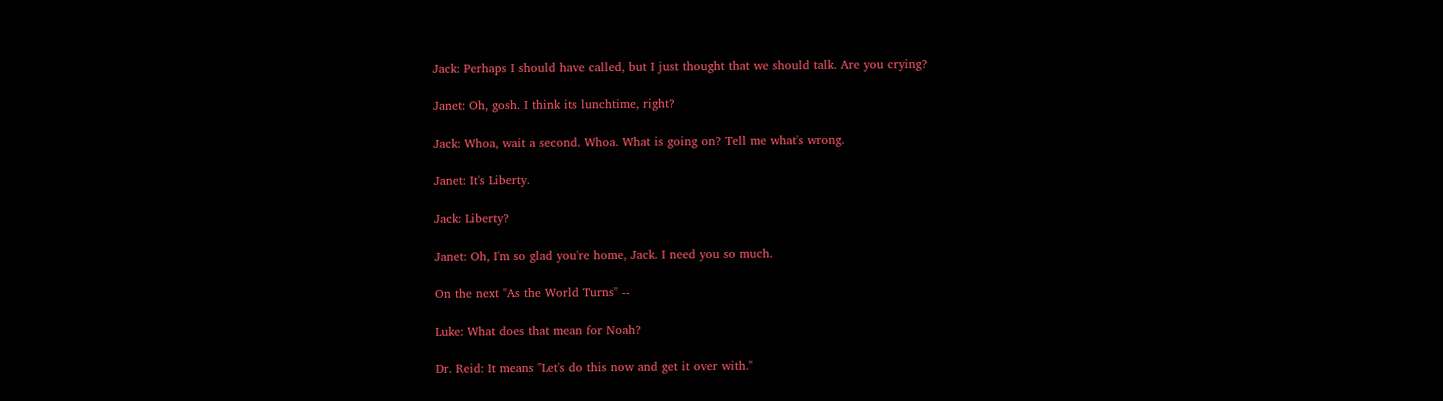Jack: Perhaps I should have called, but I just thought that we should talk. Are you crying?

Janet: Oh, gosh. I think its lunchtime, right?

Jack: Whoa, wait a second. Whoa. What is going on? Tell me what's wrong.

Janet: It's Liberty.

Jack: Liberty?

Janet: Oh, I'm so glad you're home, Jack. I need you so much.

On the next "As the World Turns" --

Luke: What does that mean for Noah?

Dr. Reid: It means "Let's do this now and get it over with."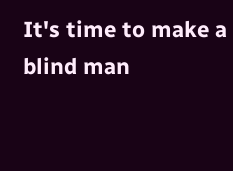It's time to make a blind man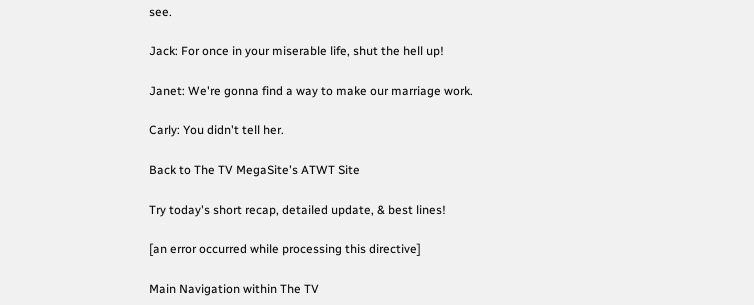see.

Jack: For once in your miserable life, shut the hell up!

Janet: We're gonna find a way to make our marriage work.

Carly: You didn't tell her.

Back to The TV MegaSite's ATWT Site

Try today's short recap, detailed update, & best lines!

[an error occurred while processing this directive]

Main Navigation within The TV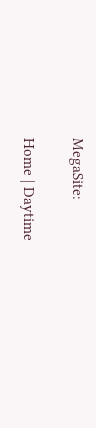MegaSite:

Home | Daytime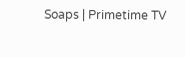Soaps | Primetime TV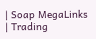| Soap MegaLinks | Trading